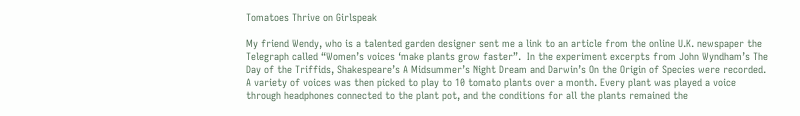Tomatoes Thrive on Girlspeak

My friend Wendy, who is a talented garden designer sent me a link to an article from the online U.K. newspaper the Telegraph called “Women’s voices ‘make plants grow faster”.  In the experiment excerpts from John Wyndham’s The Day of the Triffids, Shakespeare’s A Midsummer’s Night Dream and Darwin’s On the Origin of Species were recorded.  A variety of voices was then picked to play to 10 tomato plants over a month. Every plant was played a voice through headphones connected to the plant pot, and the conditions for all the plants remained the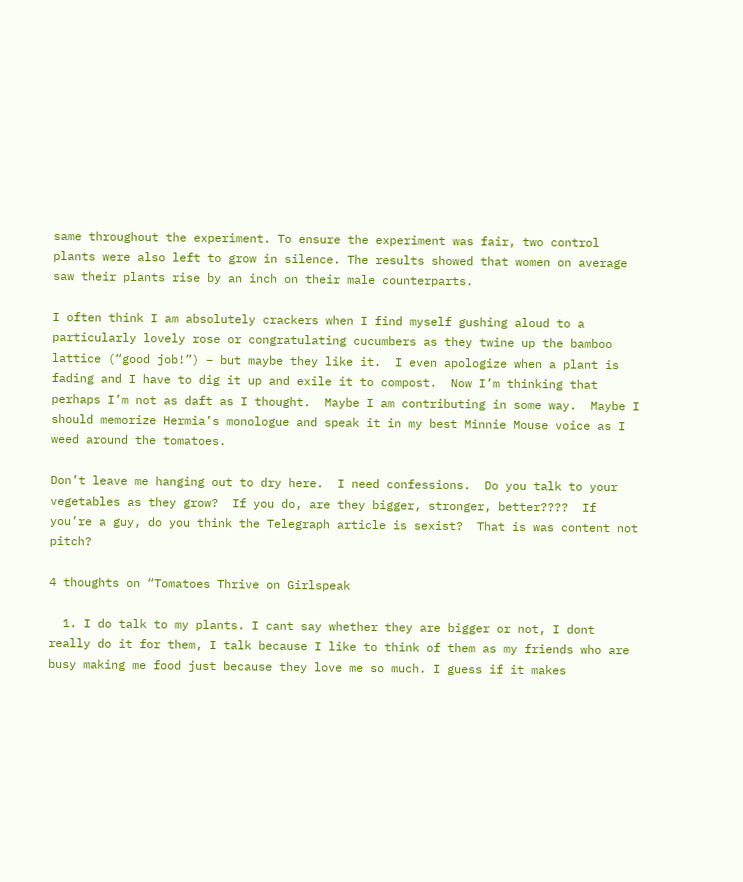same throughout the experiment. To ensure the experiment was fair, two control plants were also left to grow in silence. The results showed that women on average saw their plants rise by an inch on their male counterparts.

I often think I am absolutely crackers when I find myself gushing aloud to a particularly lovely rose or congratulating cucumbers as they twine up the bamboo lattice (“good job!”) – but maybe they like it.  I even apologize when a plant is fading and I have to dig it up and exile it to compost.  Now I’m thinking that perhaps I’m not as daft as I thought.  Maybe I am contributing in some way.  Maybe I should memorize Hermia’s monologue and speak it in my best Minnie Mouse voice as I weed around the tomatoes.

Don’t leave me hanging out to dry here.  I need confessions.  Do you talk to your vegetables as they grow?  If you do, are they bigger, stronger, better????  If you’re a guy, do you think the Telegraph article is sexist?  That is was content not pitch?

4 thoughts on “Tomatoes Thrive on Girlspeak

  1. I do talk to my plants. I cant say whether they are bigger or not, I dont really do it for them, I talk because I like to think of them as my friends who are busy making me food just because they love me so much. I guess if it makes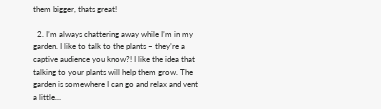them bigger, thats great!

  2. I’m always chattering away while I’m in my garden. I like to talk to the plants – they’re a captive audience you know?! I like the idea that talking to your plants will help them grow. The garden is somewhere I can go and relax and vent a little…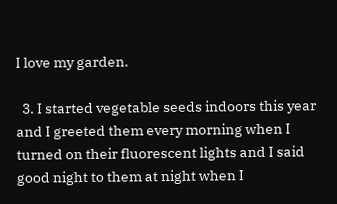I love my garden.

  3. I started vegetable seeds indoors this year and I greeted them every morning when I turned on their fluorescent lights and I said good night to them at night when I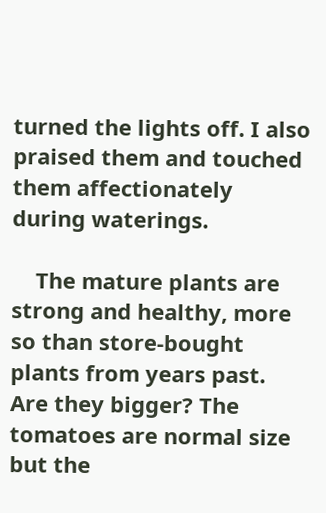turned the lights off. I also praised them and touched them affectionately during waterings.

    The mature plants are strong and healthy, more so than store-bought plants from years past. Are they bigger? The tomatoes are normal size but the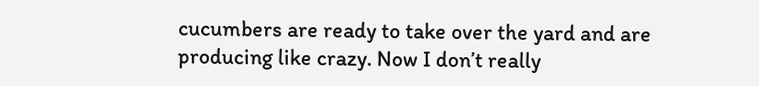cucumbers are ready to take over the yard and are producing like crazy. Now I don’t really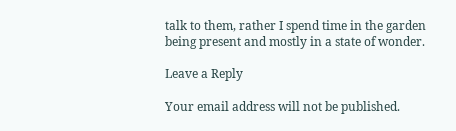talk to them, rather I spend time in the garden being present and mostly in a state of wonder.

Leave a Reply

Your email address will not be published.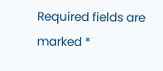Required fields are marked *